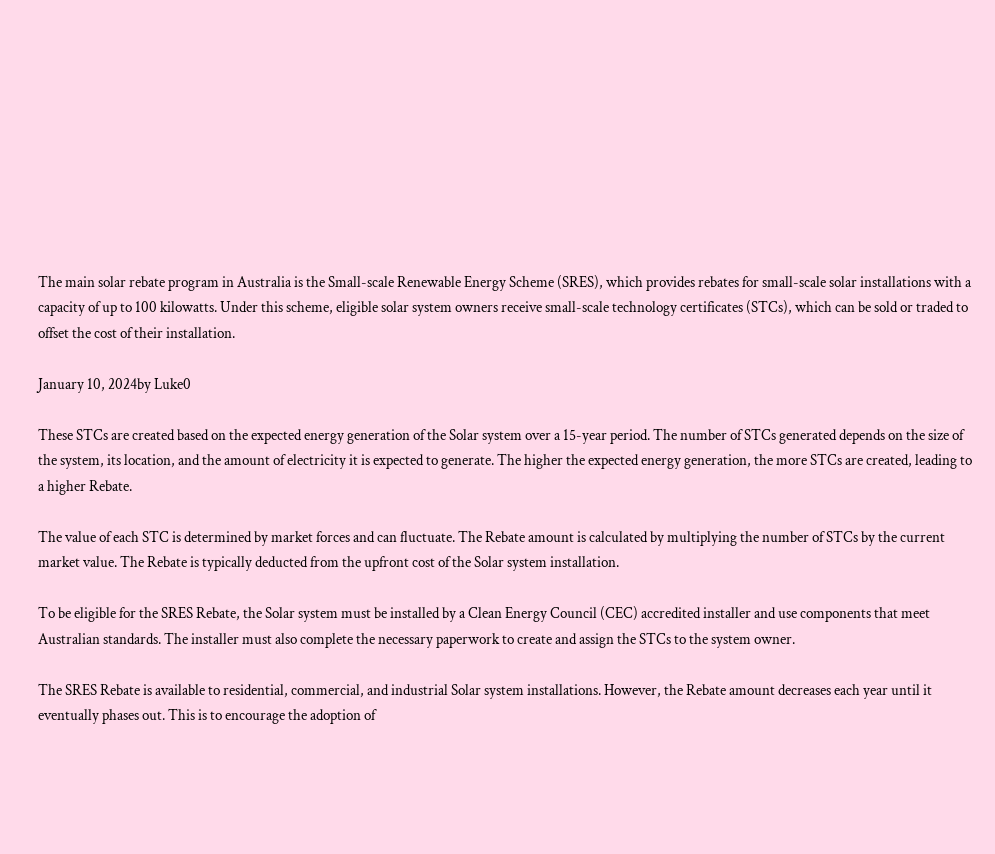The main solar rebate program in Australia is the Small-scale Renewable Energy Scheme (SRES), which provides rebates for small-scale solar installations with a capacity of up to 100 kilowatts. Under this scheme, eligible solar system owners receive small-scale technology certificates (STCs), which can be sold or traded to offset the cost of their installation.

January 10, 2024by Luke0

These STCs are created based on the expected energy generation of the Solar system over a 15-year period. The number of STCs generated depends on the size of the system, its location, and the amount of electricity it is expected to generate. The higher the expected energy generation, the more STCs are created, leading to a higher Rebate.

The value of each STC is determined by market forces and can fluctuate. The Rebate amount is calculated by multiplying the number of STCs by the current market value. The Rebate is typically deducted from the upfront cost of the Solar system installation.

To be eligible for the SRES Rebate, the Solar system must be installed by a Clean Energy Council (CEC) accredited installer and use components that meet Australian standards. The installer must also complete the necessary paperwork to create and assign the STCs to the system owner.

The SRES Rebate is available to residential, commercial, and industrial Solar system installations. However, the Rebate amount decreases each year until it eventually phases out. This is to encourage the adoption of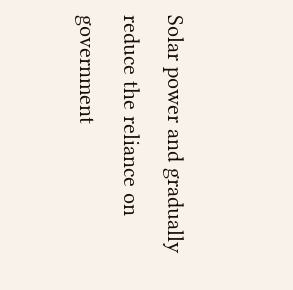Solar power and gradually reduce the reliance on government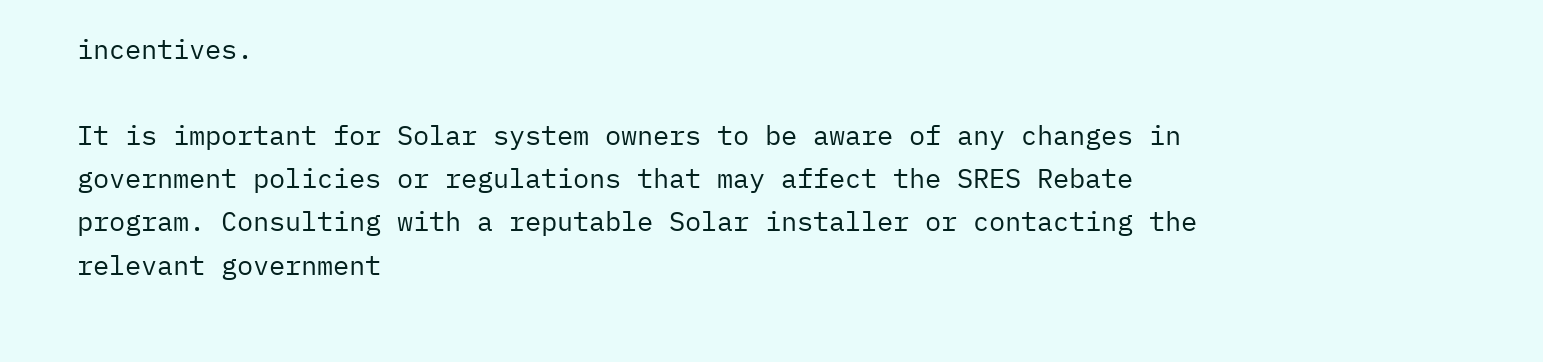incentives.

It is important for Solar system owners to be aware of any changes in government policies or regulations that may affect the SRES Rebate program. Consulting with a reputable Solar installer or contacting the relevant government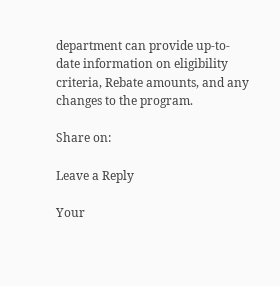department can provide up-to-date information on eligibility criteria, Rebate amounts, and any changes to the program.

Share on:

Leave a Reply

Your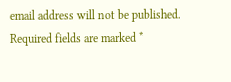email address will not be published. Required fields are marked *